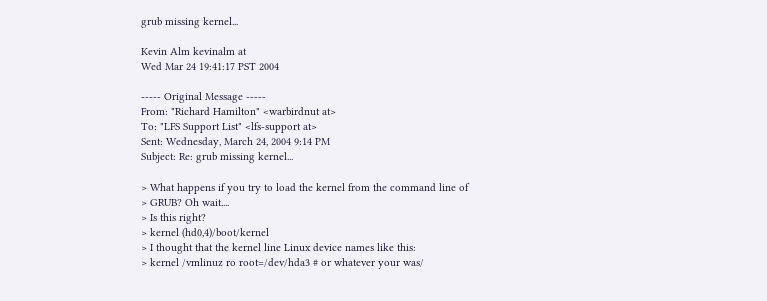grub missing kernel...

Kevin Alm kevinalm at
Wed Mar 24 19:41:17 PST 2004

----- Original Message -----
From: "Richard Hamilton" <warbirdnut at>
To: "LFS Support List" <lfs-support at>
Sent: Wednesday, March 24, 2004 9:14 PM
Subject: Re: grub missing kernel...

> What happens if you try to load the kernel from the command line of
> GRUB? Oh wait....
> Is this right?
> kernel (hd0,4)/boot/kernel
> I thought that the kernel line Linux device names like this:
> kernel /vmlinuz ro root=/dev/hda3 # or whatever your was/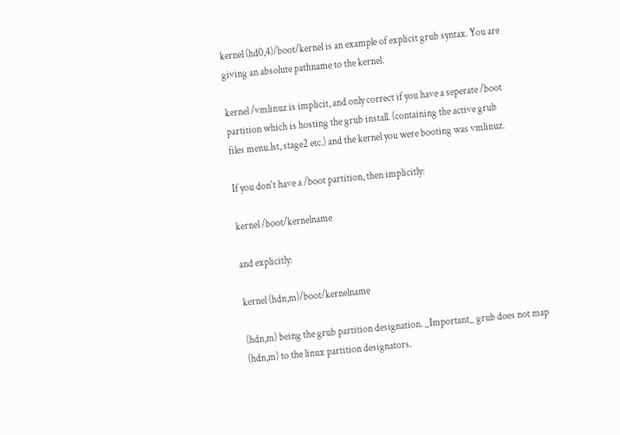kernel (hd0,4)/boot/kernel is an example of explicit grub syntax. You are
giving an absolute pathname to the kernel.

kernel /vmlinuz is implicit, and only correct if you have a seperate /boot
partition which is hosting the grub install. (containing the active grub
files menu.lst, stage2 etc.) and the kernel you were booting was vmlinuz.

If you don't have a /boot partition, then implicitly:

kernel /boot/kernelname

and explicitly:

kernel (hdn,m)/boot/kernelname

(hdn,m) being the grub partition designation. _Important_ grub does not map
(hdn,m) to the linux partition designators.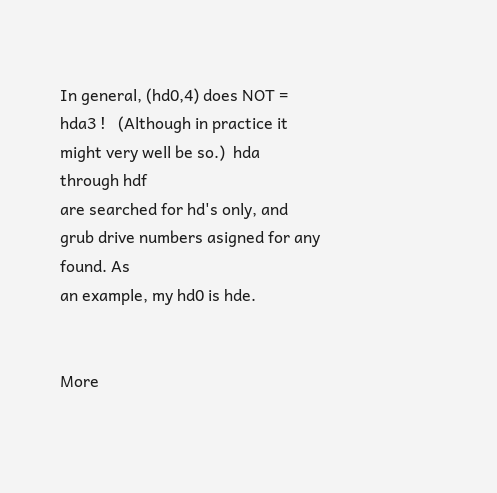In general, (hd0,4) does NOT =
hda3 !   (Although in practice it might very well be so.)  hda through hdf
are searched for hd's only, and grub drive numbers asigned for any found. As
an example, my hd0 is hde.


More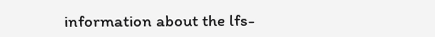information about the lfs-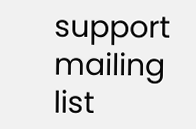support mailing list